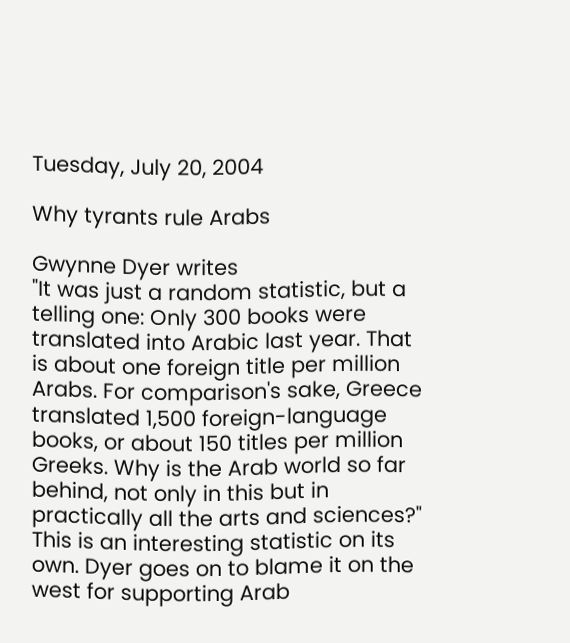Tuesday, July 20, 2004

Why tyrants rule Arabs

Gwynne Dyer writes
"It was just a random statistic, but a telling one: Only 300 books were translated into Arabic last year. That is about one foreign title per million Arabs. For comparison's sake, Greece translated 1,500 foreign-language books, or about 150 titles per million Greeks. Why is the Arab world so far behind, not only in this but in practically all the arts and sciences?"
This is an interesting statistic on its own. Dyer goes on to blame it on the west for supporting Arab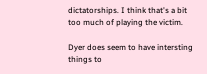dictatorships. I think that's a bit too much of playing the victim.

Dyer does seem to have intersting things to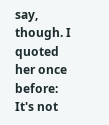say, though. I quoted her once before: It's not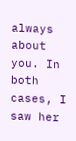always about you. In both cases, I saw her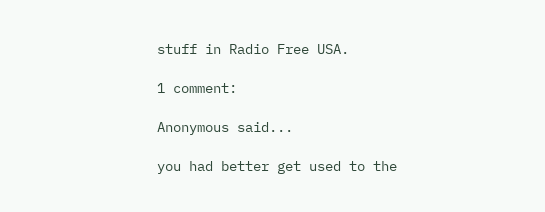stuff in Radio Free USA.

1 comment:

Anonymous said...

you had better get used to the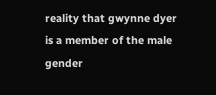reality that gwynne dyer is a member of the male gender